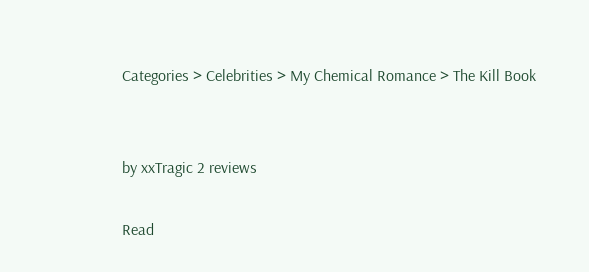Categories > Celebrities > My Chemical Romance > The Kill Book


by xxTragic 2 reviews

Read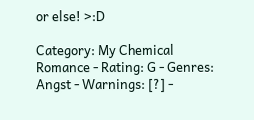or else! >:D

Category: My Chemical Romance - Rating: G - Genres: Angst - Warnings: [?] -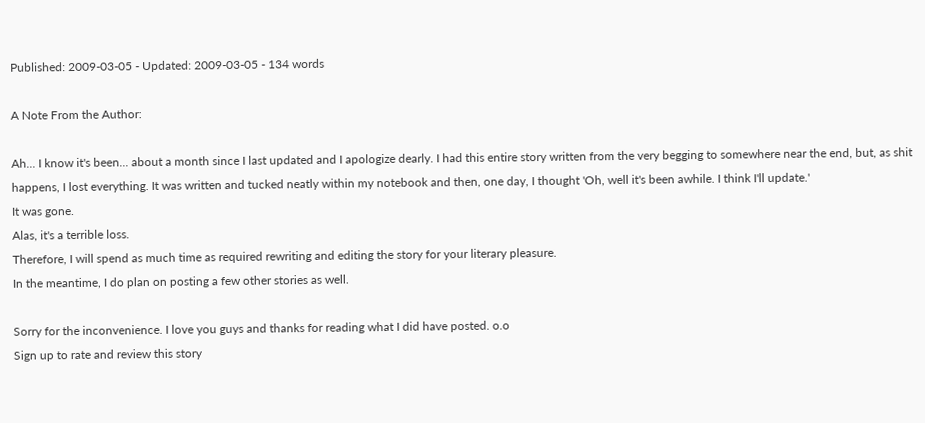Published: 2009-03-05 - Updated: 2009-03-05 - 134 words

A Note From the Author:

Ah... I know it's been... about a month since I last updated and I apologize dearly. I had this entire story written from the very begging to somewhere near the end, but, as shit happens, I lost everything. It was written and tucked neatly within my notebook and then, one day, I thought 'Oh, well it's been awhile. I think I'll update.'
It was gone.
Alas, it's a terrible loss.
Therefore, I will spend as much time as required rewriting and editing the story for your literary pleasure.
In the meantime, I do plan on posting a few other stories as well.

Sorry for the inconvenience. I love you guys and thanks for reading what I did have posted. o.o
Sign up to rate and review this story